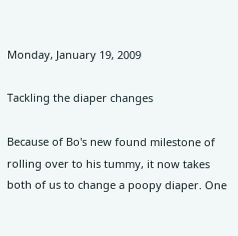Monday, January 19, 2009

Tackling the diaper changes

Because of Bo's new found milestone of rolling over to his tummy, it now takes both of us to change a poopy diaper. One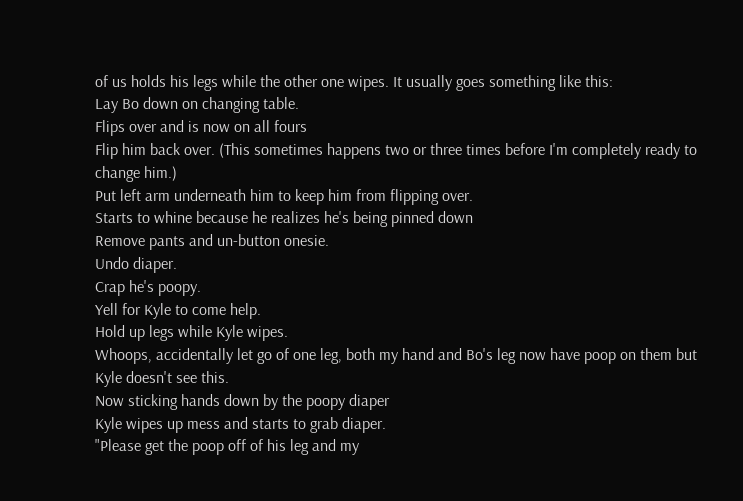of us holds his legs while the other one wipes. It usually goes something like this:
Lay Bo down on changing table.
Flips over and is now on all fours
Flip him back over. (This sometimes happens two or three times before I'm completely ready to change him.)
Put left arm underneath him to keep him from flipping over.
Starts to whine because he realizes he's being pinned down
Remove pants and un-button onesie.
Undo diaper.
Crap he's poopy.
Yell for Kyle to come help.
Hold up legs while Kyle wipes.
Whoops, accidentally let go of one leg, both my hand and Bo's leg now have poop on them but Kyle doesn't see this.
Now sticking hands down by the poopy diaper
Kyle wipes up mess and starts to grab diaper.
"Please get the poop off of his leg and my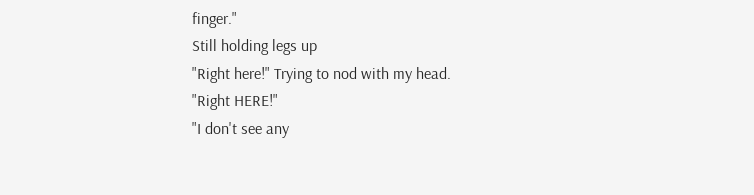finger."
Still holding legs up
"Right here!" Trying to nod with my head.
"Right HERE!"
"I don't see any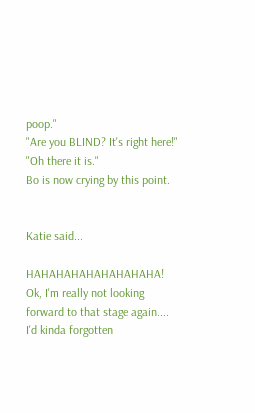poop."
"Are you BLIND? It's right here!"
"Oh there it is."
Bo is now crying by this point.


Katie said...

HAHAHAHAHAHAHAHAHA! Ok, I'm really not looking forward to that stage again.... I'd kinda forgotten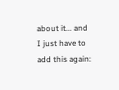about it... and I just have to add this again: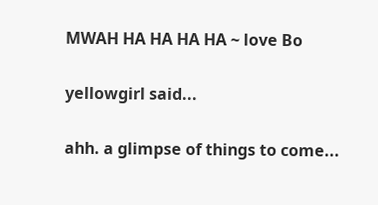MWAH HA HA HA HA ~ love Bo

yellowgirl said...

ahh. a glimpse of things to come...